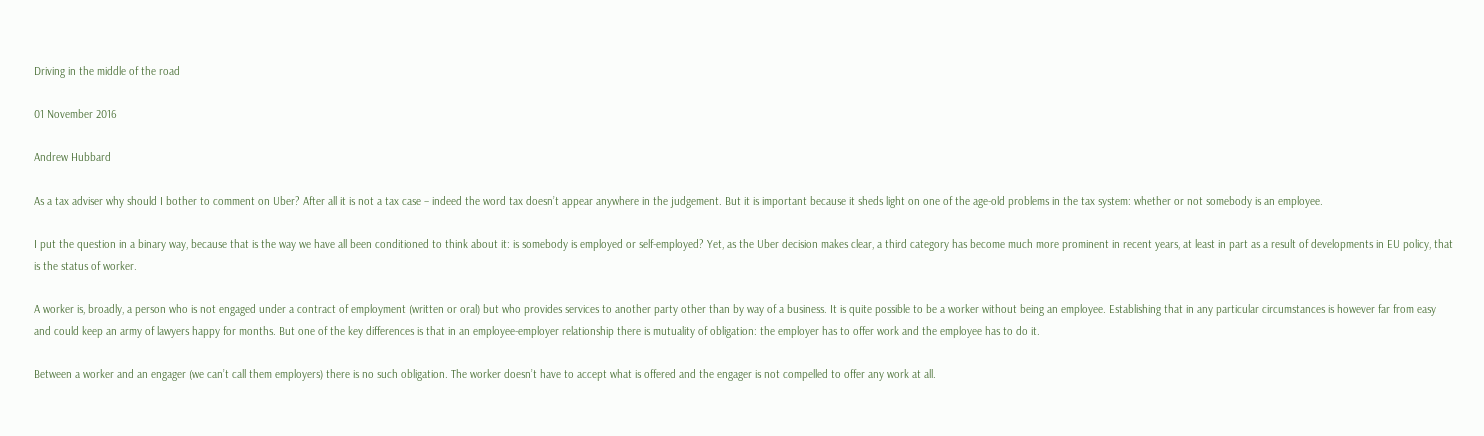Driving in the middle of the road

01 November 2016

Andrew Hubbard

As a tax adviser why should I bother to comment on Uber? After all it is not a tax case – indeed the word tax doesn’t appear anywhere in the judgement. But it is important because it sheds light on one of the age-old problems in the tax system: whether or not somebody is an employee.

I put the question in a binary way, because that is the way we have all been conditioned to think about it: is somebody is employed or self-employed? Yet, as the Uber decision makes clear, a third category has become much more prominent in recent years, at least in part as a result of developments in EU policy, that is the status of worker.

A worker is, broadly, a person who is not engaged under a contract of employment (written or oral) but who provides services to another party other than by way of a business. It is quite possible to be a worker without being an employee. Establishing that in any particular circumstances is however far from easy and could keep an army of lawyers happy for months. But one of the key differences is that in an employee-employer relationship there is mutuality of obligation: the employer has to offer work and the employee has to do it.

Between a worker and an engager (we can’t call them employers) there is no such obligation. The worker doesn’t have to accept what is offered and the engager is not compelled to offer any work at all.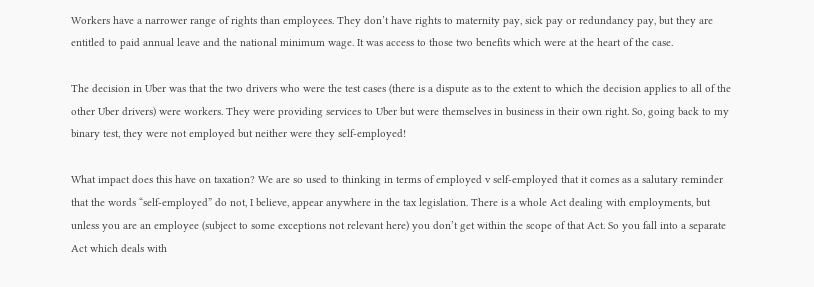Workers have a narrower range of rights than employees. They don’t have rights to maternity pay, sick pay or redundancy pay, but they are entitled to paid annual leave and the national minimum wage. It was access to those two benefits which were at the heart of the case.

The decision in Uber was that the two drivers who were the test cases (there is a dispute as to the extent to which the decision applies to all of the other Uber drivers) were workers. They were providing services to Uber but were themselves in business in their own right. So, going back to my binary test, they were not employed but neither were they self-employed!

What impact does this have on taxation? We are so used to thinking in terms of employed v self-employed that it comes as a salutary reminder that the words “self-employed” do not, I believe, appear anywhere in the tax legislation. There is a whole Act dealing with employments, but unless you are an employee (subject to some exceptions not relevant here) you don’t get within the scope of that Act. So you fall into a separate Act which deals with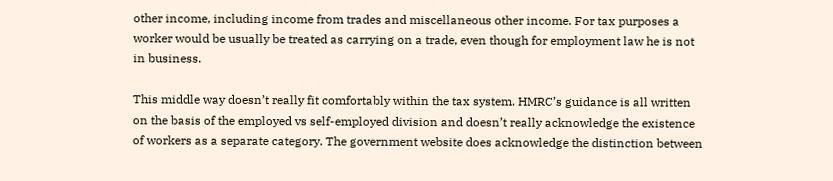other income, including income from trades and miscellaneous other income. For tax purposes a worker would be usually be treated as carrying on a trade, even though for employment law he is not in business.

This middle way doesn’t really fit comfortably within the tax system. HMRC’s guidance is all written on the basis of the employed vs self-employed division and doesn’t really acknowledge the existence of workers as a separate category. The government website does acknowledge the distinction between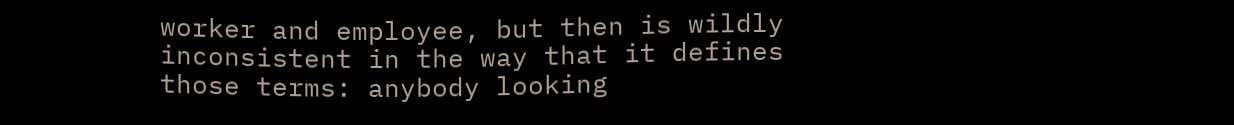worker and employee, but then is wildly inconsistent in the way that it defines those terms: anybody looking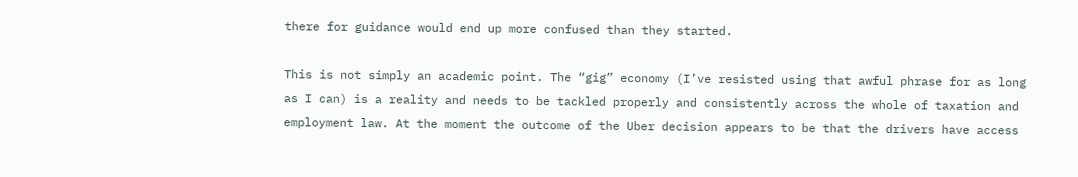there for guidance would end up more confused than they started.

This is not simply an academic point. The “gig” economy (I’ve resisted using that awful phrase for as long as I can) is a reality and needs to be tackled properly and consistently across the whole of taxation and employment law. At the moment the outcome of the Uber decision appears to be that the drivers have access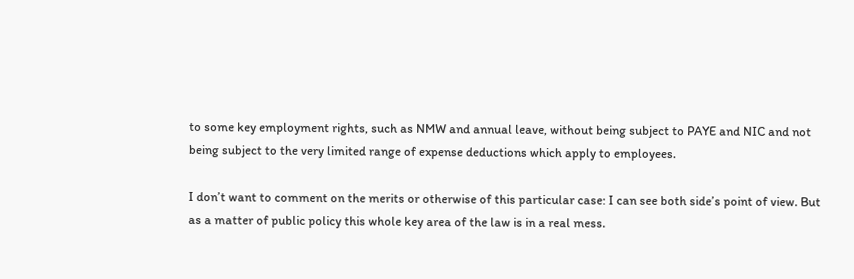to some key employment rights, such as NMW and annual leave, without being subject to PAYE and NIC and not being subject to the very limited range of expense deductions which apply to employees.

I don’t want to comment on the merits or otherwise of this particular case: I can see both side’s point of view. But as a matter of public policy this whole key area of the law is in a real mess.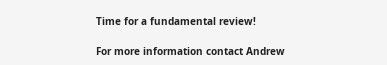Time for a fundamental review!

For more information contact Andrew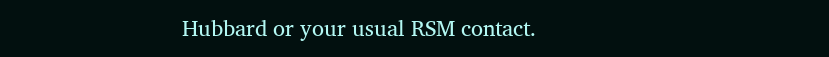Hubbard or your usual RSM contact.